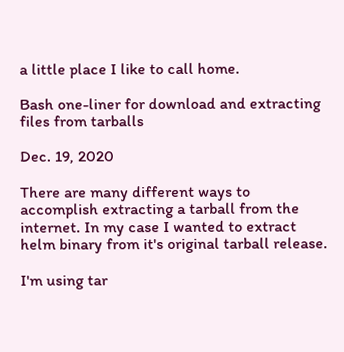a little place I like to call home.

Bash one-liner for download and extracting files from tarballs

Dec. 19, 2020

There are many different ways to accomplish extracting a tarball from the internet. In my case I wanted to extract helm binary from it's original tarball release.

I'm using tar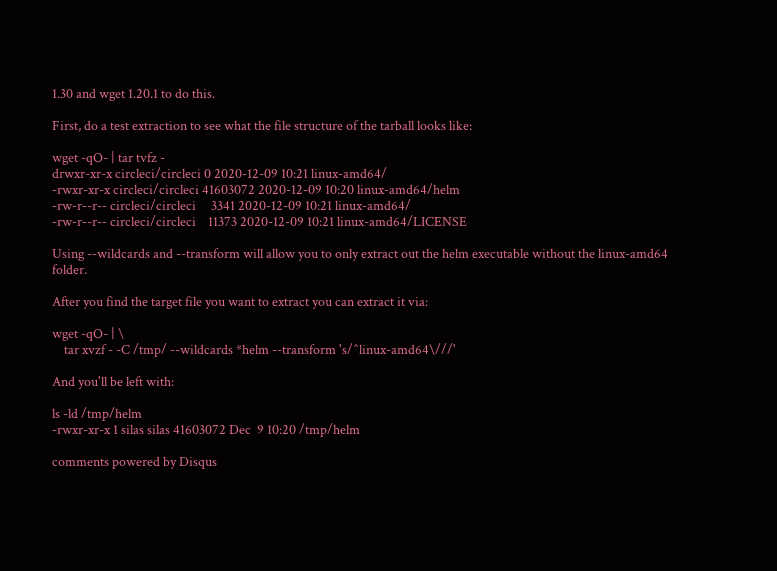1.30 and wget 1.20.1 to do this.

First, do a test extraction to see what the file structure of the tarball looks like:

wget -qO- | tar tvfz -
drwxr-xr-x circleci/circleci 0 2020-12-09 10:21 linux-amd64/
-rwxr-xr-x circleci/circleci 41603072 2020-12-09 10:20 linux-amd64/helm
-rw-r--r-- circleci/circleci     3341 2020-12-09 10:21 linux-amd64/
-rw-r--r-- circleci/circleci    11373 2020-12-09 10:21 linux-amd64/LICENSE

Using --wildcards and --transform will allow you to only extract out the helm executable without the linux-amd64 folder.

After you find the target file you want to extract you can extract it via:

wget -qO- | \
    tar xvzf - -C /tmp/ --wildcards *helm --transform 's/^linux-amd64\///'

And you'll be left with:

ls -ld /tmp/helm
-rwxr-xr-x 1 silas silas 41603072 Dec  9 10:20 /tmp/helm

comments powered by Disqus